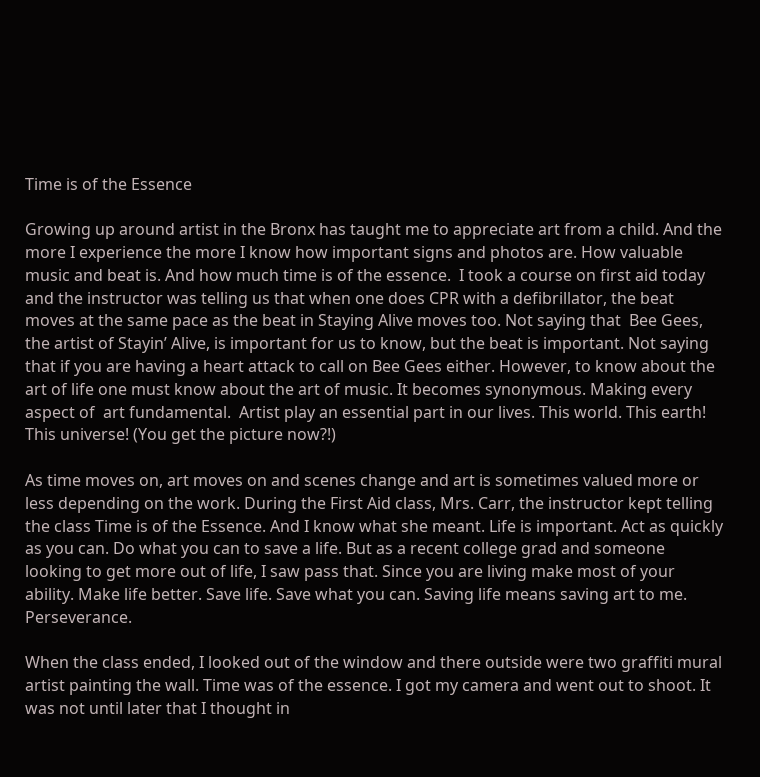Time is of the Essence

Growing up around artist in the Bronx has taught me to appreciate art from a child. And the more I experience the more I know how important signs and photos are. How valuable music and beat is. And how much time is of the essence.  I took a course on first aid today and the instructor was telling us that when one does CPR with a defibrillator, the beat moves at the same pace as the beat in Staying Alive moves too. Not saying that  Bee Gees, the artist of Stayin’ Alive, is important for us to know, but the beat is important. Not saying that if you are having a heart attack to call on Bee Gees either. However, to know about the art of life one must know about the art of music. It becomes synonymous. Making every aspect of  art fundamental.  Artist play an essential part in our lives. This world. This earth! This universe! (You get the picture now?!)

As time moves on, art moves on and scenes change and art is sometimes valued more or less depending on the work. During the First Aid class, Mrs. Carr, the instructor kept telling the class Time is of the Essence. And I know what she meant. Life is important. Act as quickly as you can. Do what you can to save a life. But as a recent college grad and someone looking to get more out of life, I saw pass that. Since you are living make most of your ability. Make life better. Save life. Save what you can. Saving life means saving art to me. Perseverance.

When the class ended, I looked out of the window and there outside were two graffiti mural artist painting the wall. Time was of the essence. I got my camera and went out to shoot. It was not until later that I thought in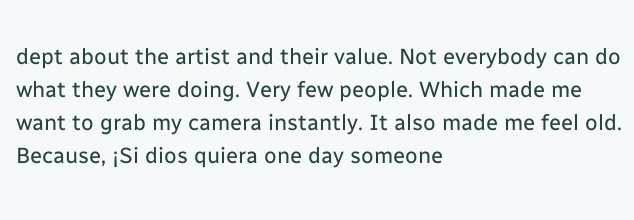dept about the artist and their value. Not everybody can do what they were doing. Very few people. Which made me want to grab my camera instantly. It also made me feel old. Because, ¡Si dios quiera one day someone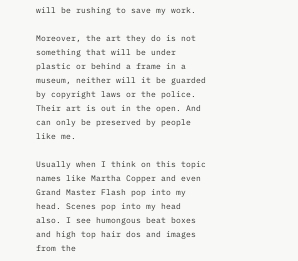will be rushing to save my work.

Moreover, the art they do is not something that will be under plastic or behind a frame in a museum, neither will it be guarded by copyright laws or the police. Their art is out in the open. And can only be preserved by people like me.

Usually when I think on this topic names like Martha Copper and even Grand Master Flash pop into my head. Scenes pop into my head also. I see humongous beat boxes and high top hair dos and images from the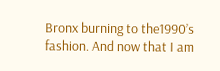Bronx burning to the1990’s  fashion. And now that I am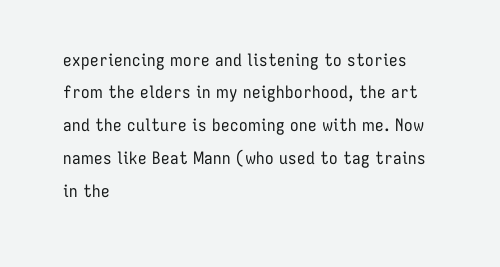experiencing more and listening to stories from the elders in my neighborhood, the art and the culture is becoming one with me. Now names like Beat Mann (who used to tag trains in the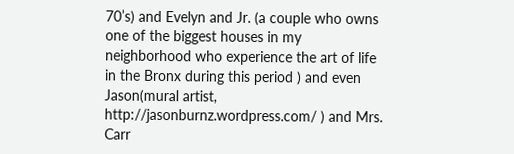70’s) and Evelyn and Jr. (a couple who owns one of the biggest houses in my neighborhood who experience the art of life in the Bronx during this period ) and even Jason(mural artist, http://jasonburnz.wordpress.com/ ) and Mrs. Carr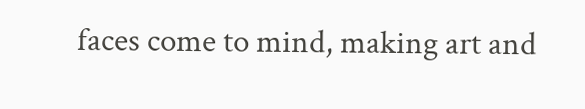faces come to mind, making art and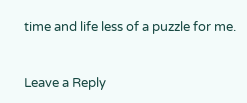time and life less of a puzzle for me.


Leave a Reply